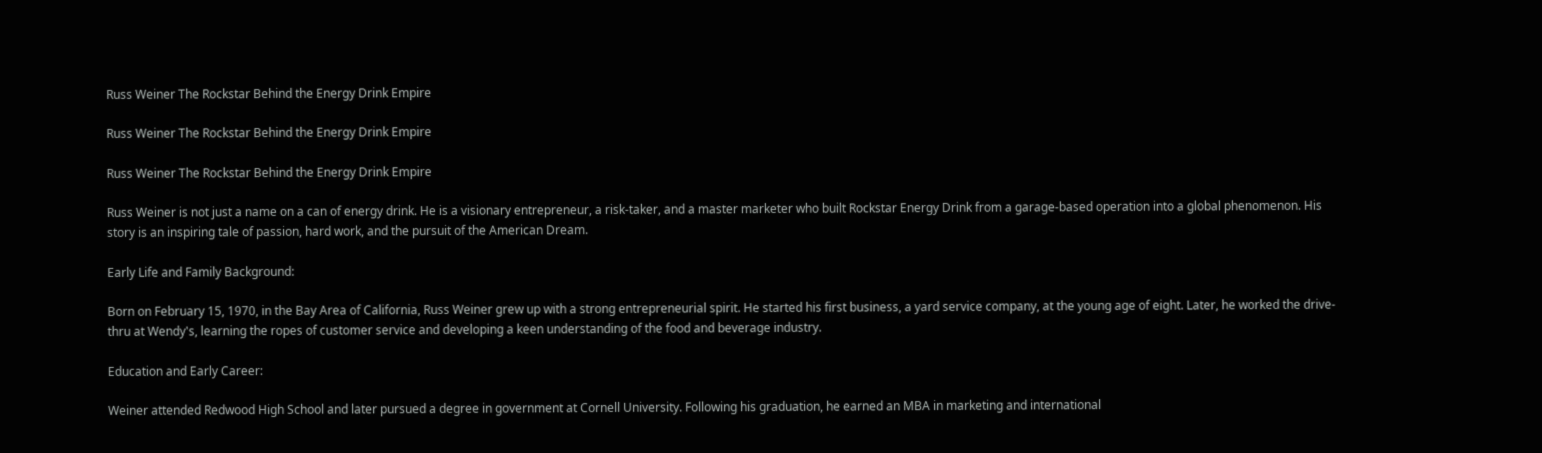Russ Weiner The Rockstar Behind the Energy Drink Empire

Russ Weiner The Rockstar Behind the Energy Drink Empire

Russ Weiner The Rockstar Behind the Energy Drink Empire

Russ Weiner is not just a name on a can of energy drink. He is a visionary entrepreneur, a risk-taker, and a master marketer who built Rockstar Energy Drink from a garage-based operation into a global phenomenon. His story is an inspiring tale of passion, hard work, and the pursuit of the American Dream.

Early Life and Family Background:

Born on February 15, 1970, in the Bay Area of California, Russ Weiner grew up with a strong entrepreneurial spirit. He started his first business, a yard service company, at the young age of eight. Later, he worked the drive-thru at Wendy's, learning the ropes of customer service and developing a keen understanding of the food and beverage industry.

Education and Early Career:

Weiner attended Redwood High School and later pursued a degree in government at Cornell University. Following his graduation, he earned an MBA in marketing and international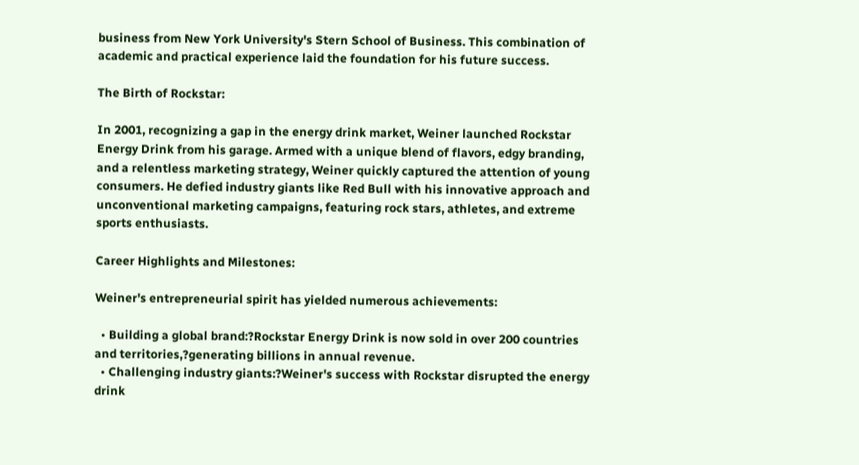business from New York University's Stern School of Business. This combination of academic and practical experience laid the foundation for his future success.

The Birth of Rockstar:

In 2001, recognizing a gap in the energy drink market, Weiner launched Rockstar Energy Drink from his garage. Armed with a unique blend of flavors, edgy branding, and a relentless marketing strategy, Weiner quickly captured the attention of young consumers. He defied industry giants like Red Bull with his innovative approach and unconventional marketing campaigns, featuring rock stars, athletes, and extreme sports enthusiasts.

Career Highlights and Milestones:

Weiner's entrepreneurial spirit has yielded numerous achievements:

  • Building a global brand:?Rockstar Energy Drink is now sold in over 200 countries and territories,?generating billions in annual revenue.
  • Challenging industry giants:?Weiner's success with Rockstar disrupted the energy drink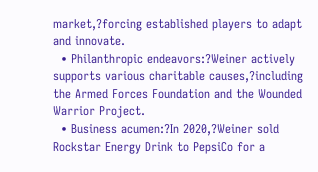market,?forcing established players to adapt and innovate.
  • Philanthropic endeavors:?Weiner actively supports various charitable causes,?including the Armed Forces Foundation and the Wounded Warrior Project.
  • Business acumen:?In 2020,?Weiner sold Rockstar Energy Drink to PepsiCo for a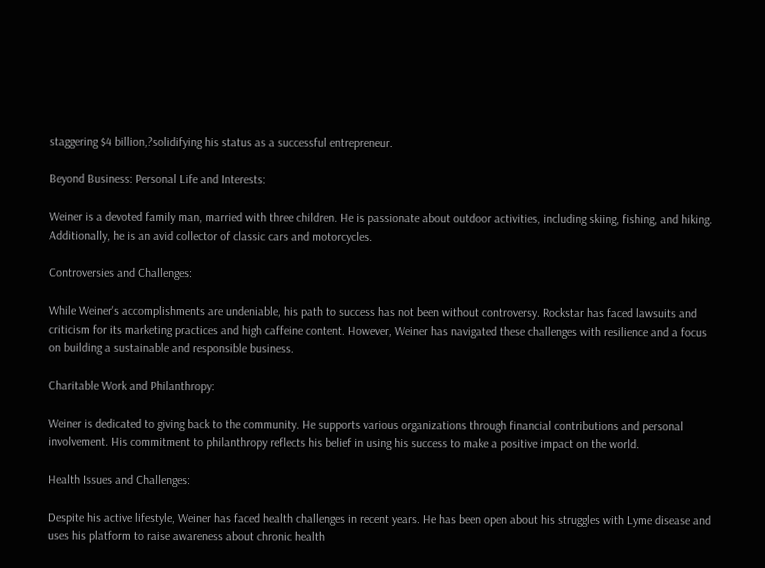staggering $4 billion,?solidifying his status as a successful entrepreneur.

Beyond Business: Personal Life and Interests:

Weiner is a devoted family man, married with three children. He is passionate about outdoor activities, including skiing, fishing, and hiking. Additionally, he is an avid collector of classic cars and motorcycles.

Controversies and Challenges:

While Weiner's accomplishments are undeniable, his path to success has not been without controversy. Rockstar has faced lawsuits and criticism for its marketing practices and high caffeine content. However, Weiner has navigated these challenges with resilience and a focus on building a sustainable and responsible business.

Charitable Work and Philanthropy:

Weiner is dedicated to giving back to the community. He supports various organizations through financial contributions and personal involvement. His commitment to philanthropy reflects his belief in using his success to make a positive impact on the world.

Health Issues and Challenges:

Despite his active lifestyle, Weiner has faced health challenges in recent years. He has been open about his struggles with Lyme disease and uses his platform to raise awareness about chronic health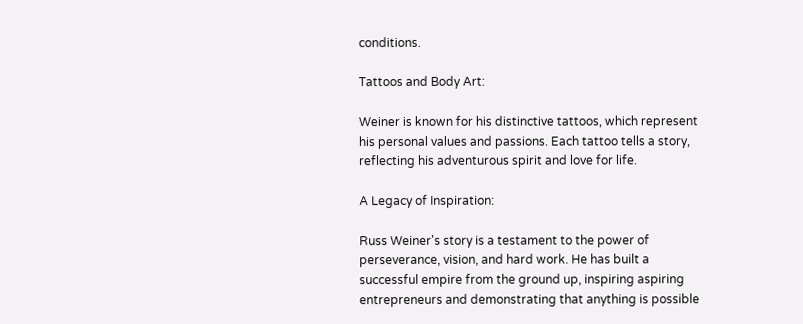conditions.

Tattoos and Body Art:

Weiner is known for his distinctive tattoos, which represent his personal values and passions. Each tattoo tells a story, reflecting his adventurous spirit and love for life.

A Legacy of Inspiration:

Russ Weiner's story is a testament to the power of perseverance, vision, and hard work. He has built a successful empire from the ground up, inspiring aspiring entrepreneurs and demonstrating that anything is possible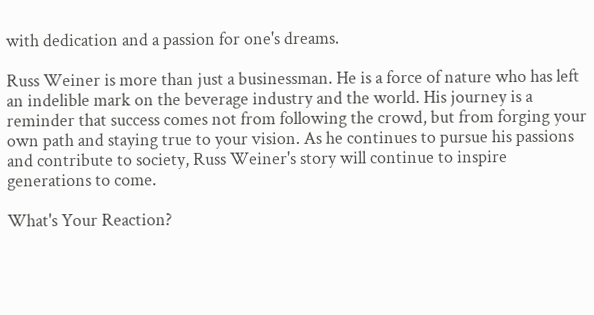with dedication and a passion for one's dreams.

Russ Weiner is more than just a businessman. He is a force of nature who has left an indelible mark on the beverage industry and the world. His journey is a reminder that success comes not from following the crowd, but from forging your own path and staying true to your vision. As he continues to pursue his passions and contribute to society, Russ Weiner's story will continue to inspire generations to come.

What's Your Reaction?